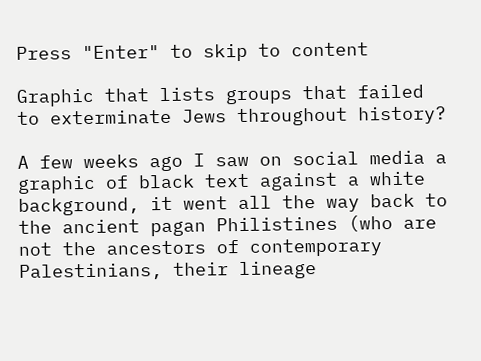Press "Enter" to skip to content

Graphic that lists groups that failed to exterminate Jews throughout history?

A few weeks ago I saw on social media a graphic of black text against a white background, it went all the way back to the ancient pagan Philistines (who are not the ancestors of contemporary Palestinians, their lineage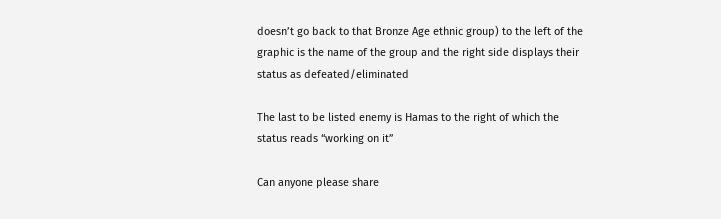doesn’t go back to that Bronze Age ethnic group) to the left of the graphic is the name of the group and the right side displays their status as defeated/eliminated

The last to be listed enemy is Hamas to the right of which the status reads “working on it”

Can anyone please share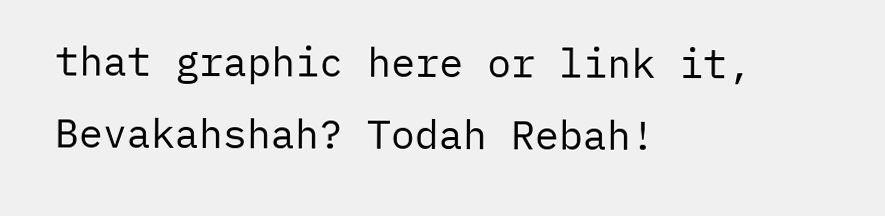that graphic here or link it, Bevakahshah? Todah Rebah!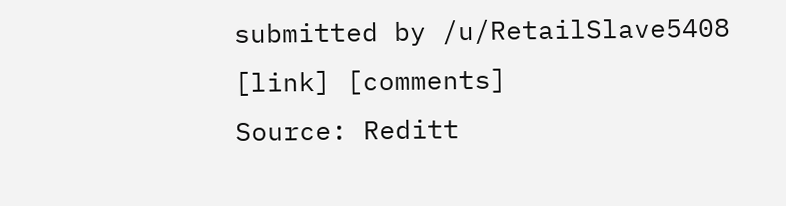submitted by /u/RetailSlave5408
[link] [comments]
Source: Reditt